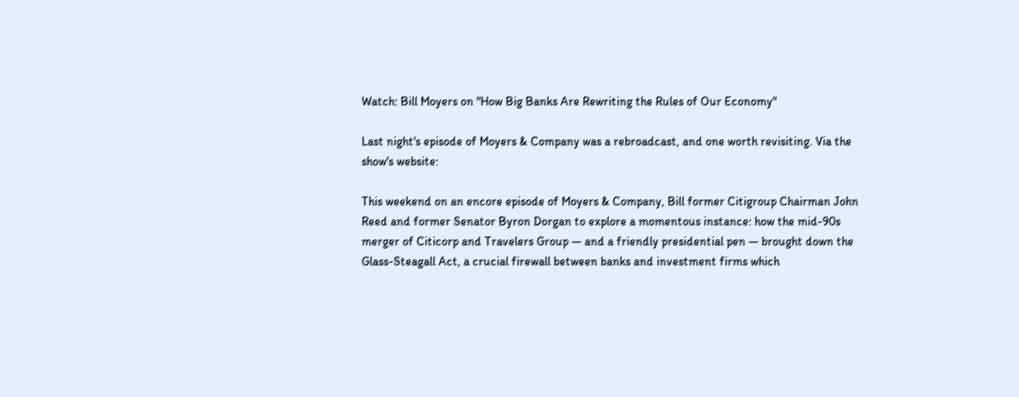Watch: Bill Moyers on "How Big Banks Are Rewriting the Rules of Our Economy"

Last night's episode of Moyers & Company was a rebroadcast, and one worth revisiting. Via the show's website:

This weekend on an encore episode of Moyers & Company, Bill former Citigroup Chairman John Reed and former Senator Byron Dorgan to explore a momentous instance: how the mid-90s merger of Citicorp and Travelers Group — and a friendly presidential pen — brought down the Glass-Steagall Act, a crucial firewall between banks and investment firms which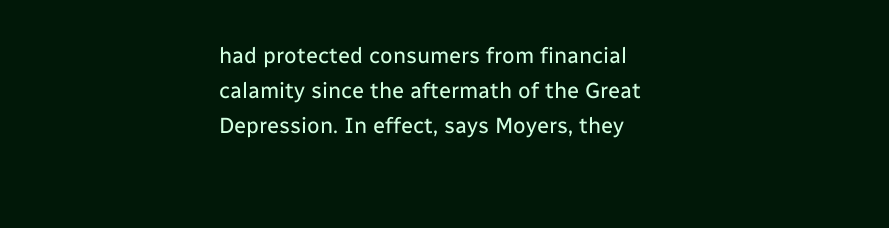had protected consumers from financial calamity since the aftermath of the Great Depression. In effect, says Moyers, they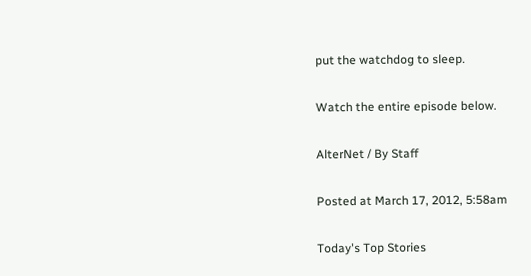put the watchdog to sleep.

Watch the entire episode below.

AlterNet / By Staff

Posted at March 17, 2012, 5:58am

Today's Top Stories